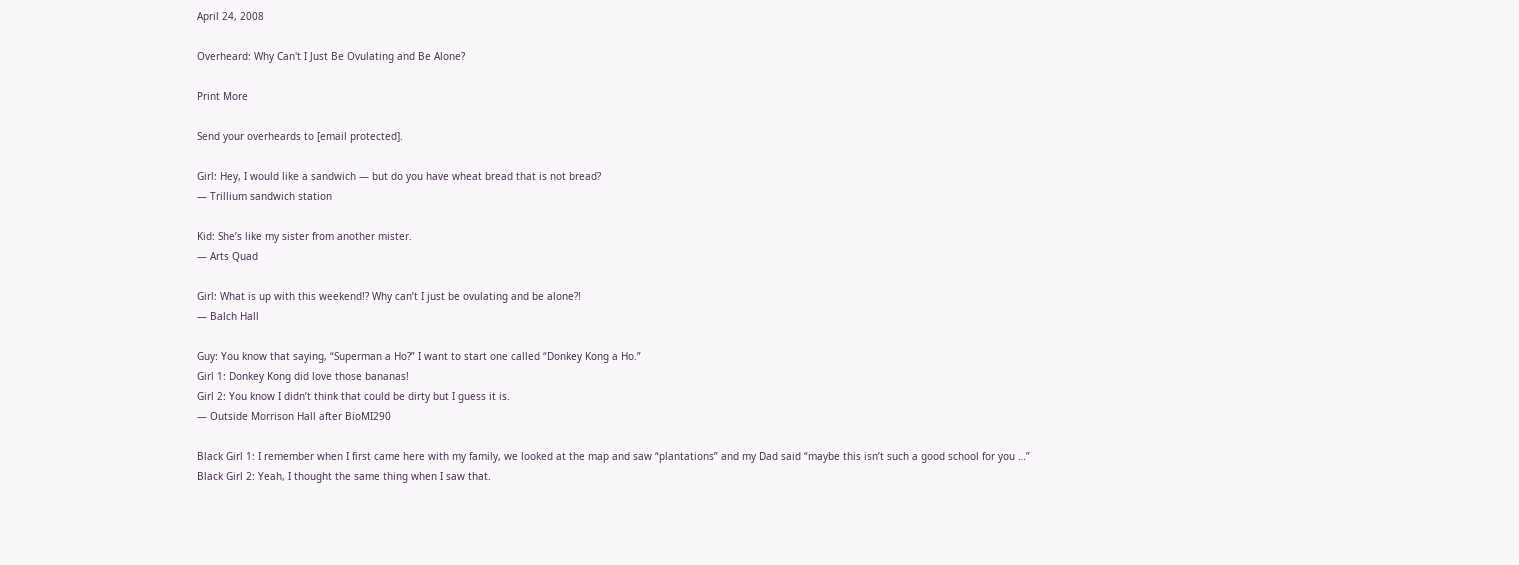April 24, 2008

Overheard: Why Can't I Just Be Ovulating and Be Alone?

Print More

Send your overheards to [email protected].

Girl: Hey, I would like a sandwich — but do you have wheat bread that is not bread?
— Trillium sandwich station

Kid: She’s like my sister from another mister.
— Arts Quad

Girl: What is up with this weekend!? Why can’t I just be ovulating and be alone?!
— Balch Hall

Guy: You know that saying, “Superman a Ho?” I want to start one called “Donkey Kong a Ho.”
Girl 1: Donkey Kong did love those bananas!
Girl 2: You know I didn’t think that could be dirty but I guess it is.
— Outside Morrison Hall after BioMI290

Black Girl 1: I remember when I first came here with my family, we looked at the map and saw “plantations” and my Dad said “maybe this isn’t such a good school for you …”
Black Girl 2: Yeah, I thought the same thing when I saw that.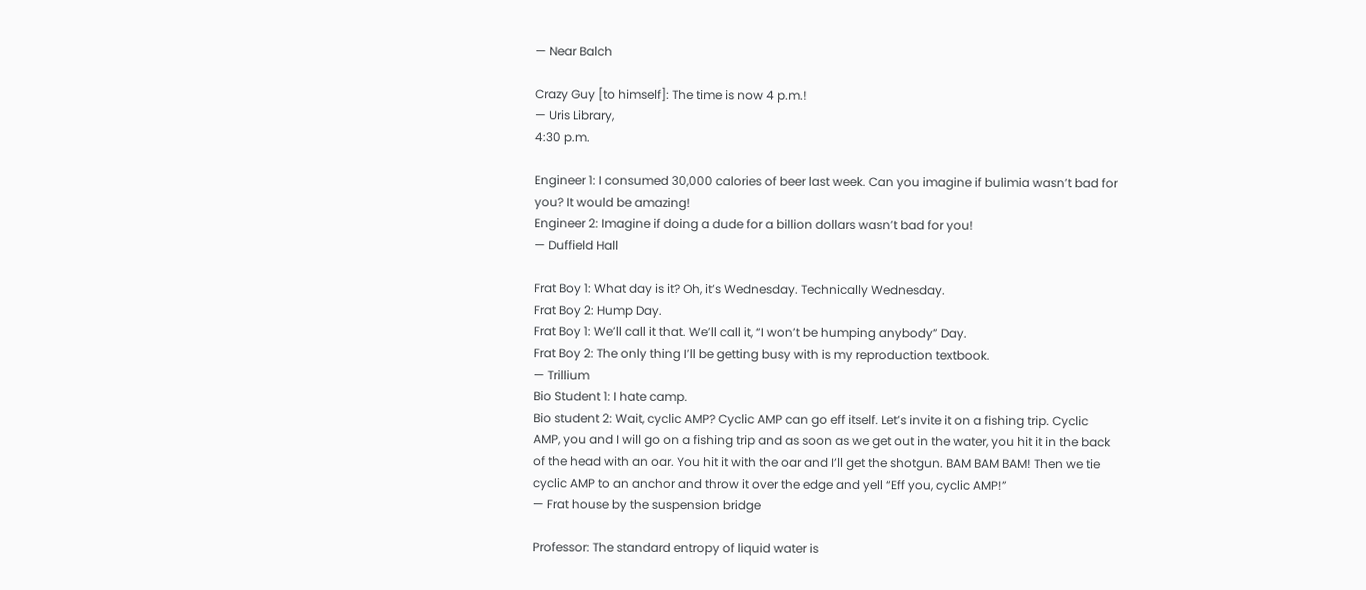— Near Balch

Crazy Guy [to himself]: The time is now 4 p.m.!
— Uris Library,
4:30 p.m.

Engineer 1: I consumed 30,000 calories of beer last week. Can you imagine if bulimia wasn’t bad for you? It would be amazing!
Engineer 2: Imagine if doing a dude for a billion dollars wasn’t bad for you!
— Duffield Hall

Frat Boy 1: What day is it? Oh, it’s Wednesday. Technically Wednesday.
Frat Boy 2: Hump Day.
Frat Boy 1: We’ll call it that. We’ll call it, “I won’t be humping anybody” Day.
Frat Boy 2: The only thing I’ll be getting busy with is my reproduction textbook.
— Trillium
Bio Student 1: I hate camp.
Bio student 2: Wait, cyclic AMP? Cyclic AMP can go eff itself. Let’s invite it on a fishing trip. Cyclic AMP, you and I will go on a fishing trip and as soon as we get out in the water, you hit it in the back of the head with an oar. You hit it with the oar and I’ll get the shotgun. BAM BAM BAM! Then we tie cyclic AMP to an anchor and throw it over the edge and yell “Eff you, cyclic AMP!”
— Frat house by the suspension bridge

Professor: The standard entropy of liquid water is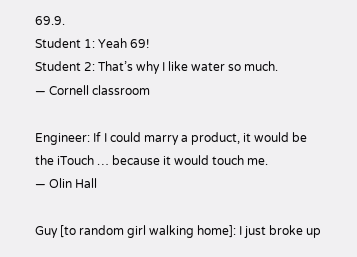69.9.
Student 1: Yeah 69!
Student 2: That’s why I like water so much.
— Cornell classroom

Engineer: If I could marry a product, it would be the iTouch … because it would touch me.
— Olin Hall

Guy [to random girl walking home]: I just broke up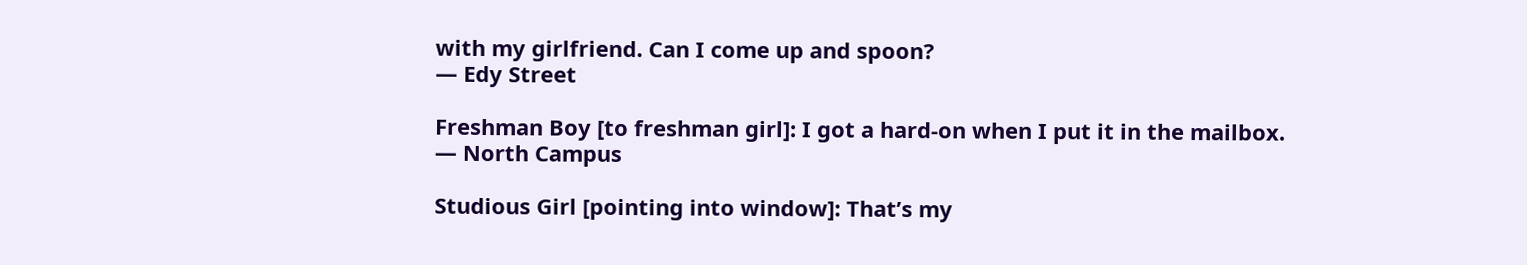with my girlfriend. Can I come up and spoon?
— Edy Street

Freshman Boy [to freshman girl]: I got a hard-on when I put it in the mailbox.
— North Campus

Studious Girl [pointing into window]: That’s my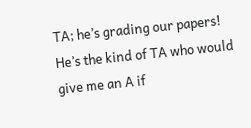TA; he’s grading our papers! He’s the kind of TA who would give me an A if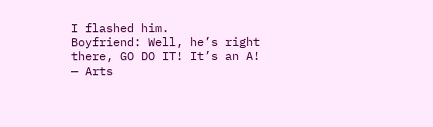I flashed him.
Boyfriend: Well, he’s right there, GO DO IT! It’s an A!
— Arts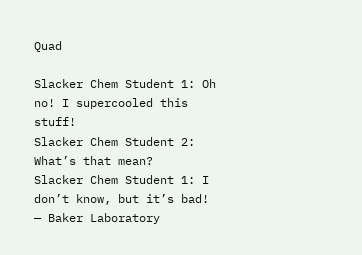Quad

Slacker Chem Student 1: Oh no! I supercooled this stuff!
Slacker Chem Student 2: What’s that mean?
Slacker Chem Student 1: I don’t know, but it’s bad!
— Baker Laboratory